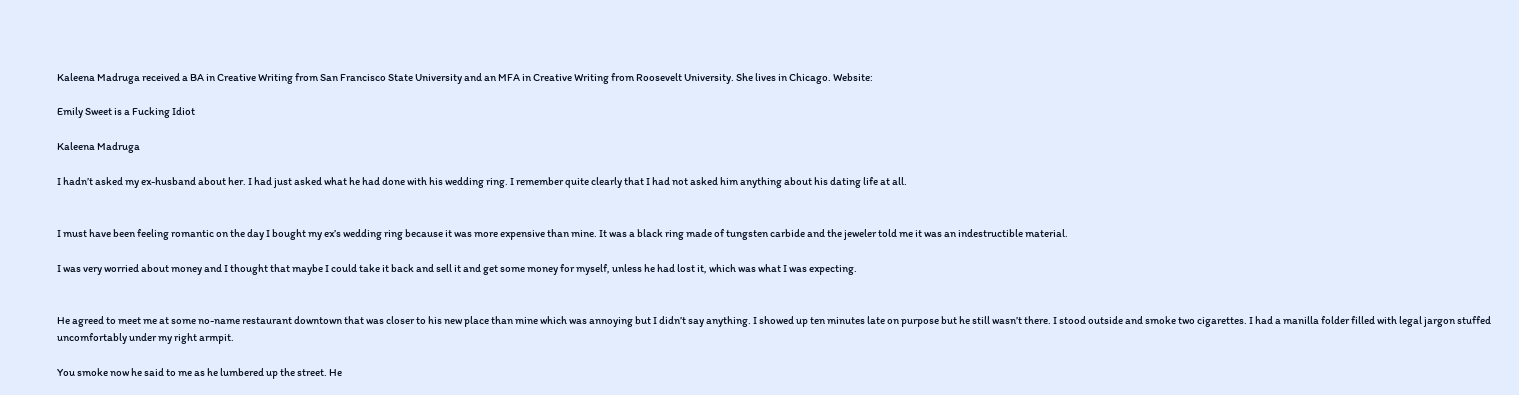Kaleena Madruga received a BA in Creative Writing from San Francisco State University and an MFA in Creative Writing from Roosevelt University. She lives in Chicago. Website:

Emily Sweet is a Fucking Idiot

Kaleena Madruga

I hadn’t asked my ex-husband about her. I had just asked what he had done with his wedding ring. I remember quite clearly that I had not asked him anything about his dating life at all.


I must have been feeling romantic on the day I bought my ex’s wedding ring because it was more expensive than mine. It was a black ring made of tungsten carbide and the jeweler told me it was an indestructible material.

I was very worried about money and I thought that maybe I could take it back and sell it and get some money for myself, unless he had lost it, which was what I was expecting.


He agreed to meet me at some no-name restaurant downtown that was closer to his new place than mine which was annoying but I didn’t say anything. I showed up ten minutes late on purpose but he still wasn’t there. I stood outside and smoke two cigarettes. I had a manilla folder filled with legal jargon stuffed uncomfortably under my right armpit.

You smoke now he said to me as he lumbered up the street. He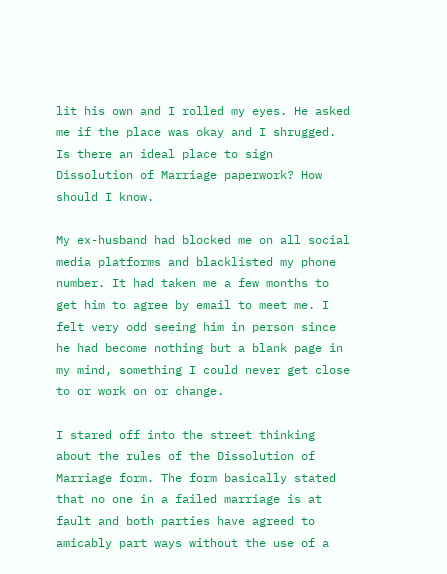lit his own and I rolled my eyes. He asked me if the place was okay and I shrugged. Is there an ideal place to sign Dissolution of Marriage paperwork? How should I know.

My ex-husband had blocked me on all social media platforms and blacklisted my phone number. It had taken me a few months to get him to agree by email to meet me. I felt very odd seeing him in person since he had become nothing but a blank page in my mind, something I could never get close to or work on or change.

I stared off into the street thinking about the rules of the Dissolution of Marriage form. The form basically stated that no one in a failed marriage is at fault and both parties have agreed to amicably part ways without the use of a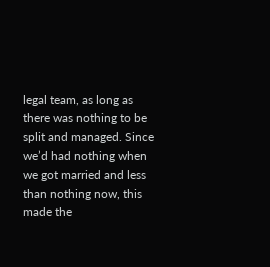legal team, as long as there was nothing to be split and managed. Since we’d had nothing when we got married and less than nothing now, this made the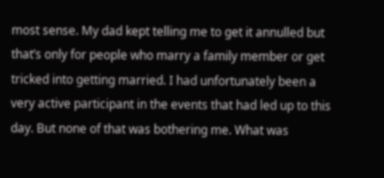most sense. My dad kept telling me to get it annulled but that’s only for people who marry a family member or get tricked into getting married. I had unfortunately been a very active participant in the events that had led up to this day. But none of that was bothering me. What was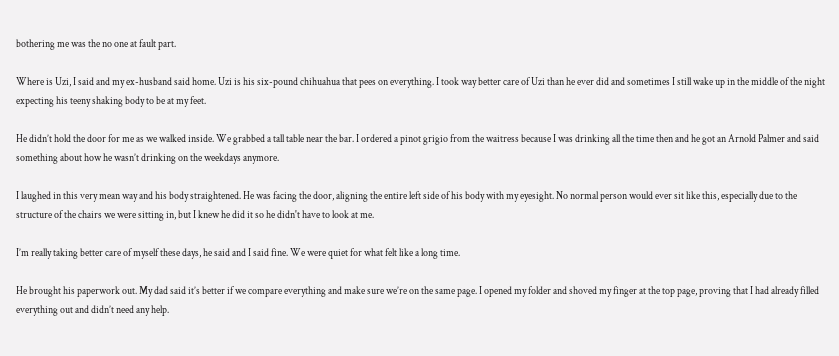bothering me was the no one at fault part.

Where is Uzi, I said and my ex-husband said home. Uzi is his six-pound chihuahua that pees on everything. I took way better care of Uzi than he ever did and sometimes I still wake up in the middle of the night expecting his teeny shaking body to be at my feet.

He didn’t hold the door for me as we walked inside. We grabbed a tall table near the bar. I ordered a pinot grigio from the waitress because I was drinking all the time then and he got an Arnold Palmer and said something about how he wasn’t drinking on the weekdays anymore.

I laughed in this very mean way and his body straightened. He was facing the door, aligning the entire left side of his body with my eyesight. No normal person would ever sit like this, especially due to the structure of the chairs we were sitting in, but I knew he did it so he didn't have to look at me.

I’m really taking better care of myself these days, he said and I said fine. We were quiet for what felt like a long time.

He brought his paperwork out. My dad said it’s better if we compare everything and make sure we’re on the same page. I opened my folder and shoved my finger at the top page, proving that I had already filled everything out and didn’t need any help.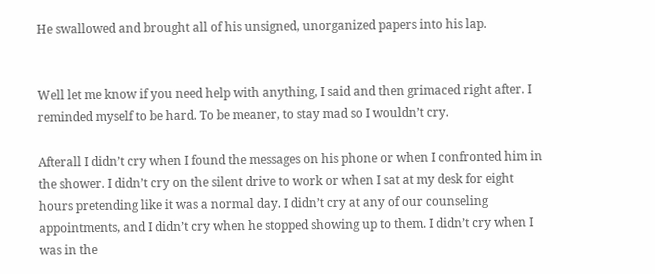He swallowed and brought all of his unsigned, unorganized papers into his lap.


Well let me know if you need help with anything, I said and then grimaced right after. I reminded myself to be hard. To be meaner, to stay mad so I wouldn’t cry.

Afterall I didn’t cry when I found the messages on his phone or when I confronted him in the shower. I didn’t cry on the silent drive to work or when I sat at my desk for eight hours pretending like it was a normal day. I didn’t cry at any of our counseling appointments, and I didn’t cry when he stopped showing up to them. I didn’t cry when I was in the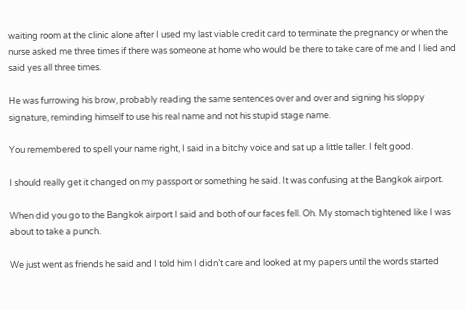waiting room at the clinic alone after I used my last viable credit card to terminate the pregnancy or when the nurse asked me three times if there was someone at home who would be there to take care of me and I lied and said yes all three times.

He was furrowing his brow, probably reading the same sentences over and over and signing his sloppy signature, reminding himself to use his real name and not his stupid stage name.

You remembered to spell your name right, I said in a bitchy voice and sat up a little taller. I felt good.

I should really get it changed on my passport or something he said. It was confusing at the Bangkok airport.

When did you go to the Bangkok airport I said and both of our faces fell. Oh. My stomach tightened like I was about to take a punch.

We just went as friends he said and I told him I didn’t care and looked at my papers until the words started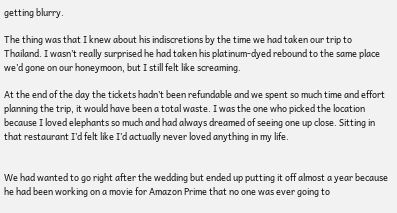getting blurry.

The thing was that I knew about his indiscretions by the time we had taken our trip to Thailand. I wasn’t really surprised he had taken his platinum-dyed rebound to the same place we’d gone on our honeymoon, but I still felt like screaming.

At the end of the day the tickets hadn’t been refundable and we spent so much time and effort planning the trip, it would have been a total waste. I was the one who picked the location because I loved elephants so much and had always dreamed of seeing one up close. Sitting in that restaurant I’d felt like I’d actually never loved anything in my life.


We had wanted to go right after the wedding but ended up putting it off almost a year because he had been working on a movie for Amazon Prime that no one was ever going to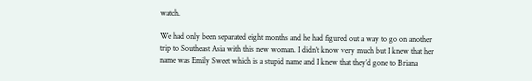watch.

We had only been separated eight months and he had figured out a way to go on another trip to Southeast Asia with this new woman. I didn’t know very much but I knew that her name was Emily Sweet which is a stupid name and I knew that they’d gone to Briana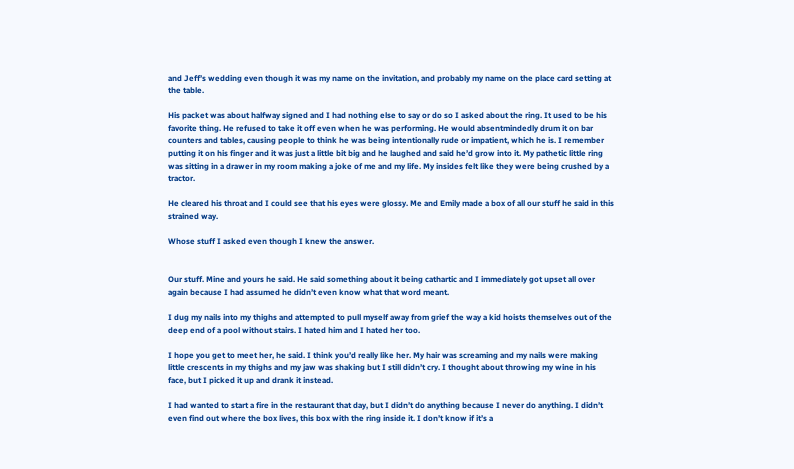and Jeff’s wedding even though it was my name on the invitation, and probably my name on the place card setting at the table.

His packet was about halfway signed and I had nothing else to say or do so I asked about the ring. It used to be his favorite thing. He refused to take it off even when he was performing. He would absentmindedly drum it on bar counters and tables, causing people to think he was being intentionally rude or impatient, which he is. I remember putting it on his finger and it was just a little bit big and he laughed and said he’d grow into it. My pathetic little ring was sitting in a drawer in my room making a joke of me and my life. My insides felt like they were being crushed by a tractor.

He cleared his throat and I could see that his eyes were glossy. Me and Emily made a box of all our stuff he said in this strained way.

Whose stuff I asked even though I knew the answer.


Our stuff. Mine and yours he said. He said something about it being cathartic and I immediately got upset all over again because I had assumed he didn’t even know what that word meant.

I dug my nails into my thighs and attempted to pull myself away from grief the way a kid hoists themselves out of the deep end of a pool without stairs. I hated him and I hated her too.

I hope you get to meet her, he said. I think you’d really like her. My hair was screaming and my nails were making little crescents in my thighs and my jaw was shaking but I still didn’t cry. I thought about throwing my wine in his face, but I picked it up and drank it instead.

I had wanted to start a fire in the restaurant that day, but I didn’t do anything because I never do anything. I didn’t even find out where the box lives, this box with the ring inside it. I don’t know if it’s a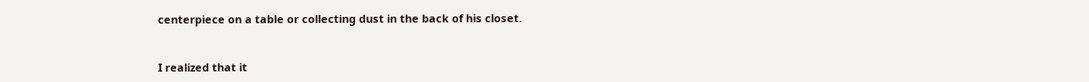centerpiece on a table or collecting dust in the back of his closet.


I realized that it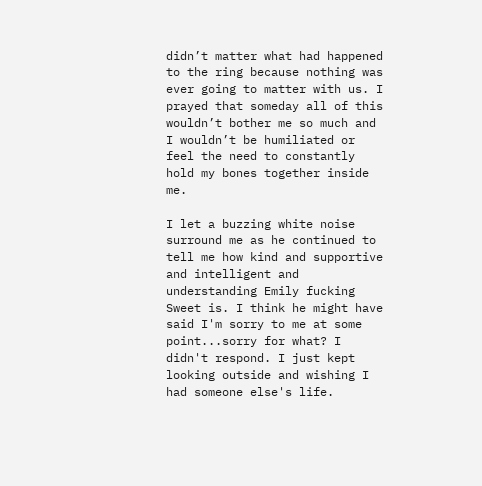didn’t matter what had happened to the ring because nothing was ever going to matter with us. I prayed that someday all of this wouldn’t bother me so much and I wouldn’t be humiliated or feel the need to constantly hold my bones together inside me.

I let a buzzing white noise surround me as he continued to tell me how kind and supportive and intelligent and understanding Emily fucking Sweet is. I think he might have said I'm sorry to me at some point...sorry for what? I didn't respond. I just kept looking outside and wishing I had someone else's life.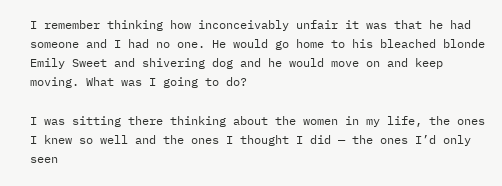I remember thinking how inconceivably unfair it was that he had someone and I had no one. He would go home to his bleached blonde Emily Sweet and shivering dog and he would move on and keep moving. What was I going to do?

I was sitting there thinking about the women in my life, the ones I knew so well and the ones I thought I did — the ones I’d only seen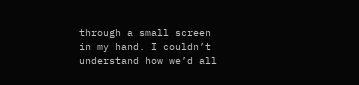through a small screen in my hand. I couldn’t understand how we’d all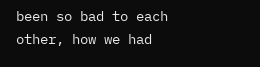been so bad to each other, how we had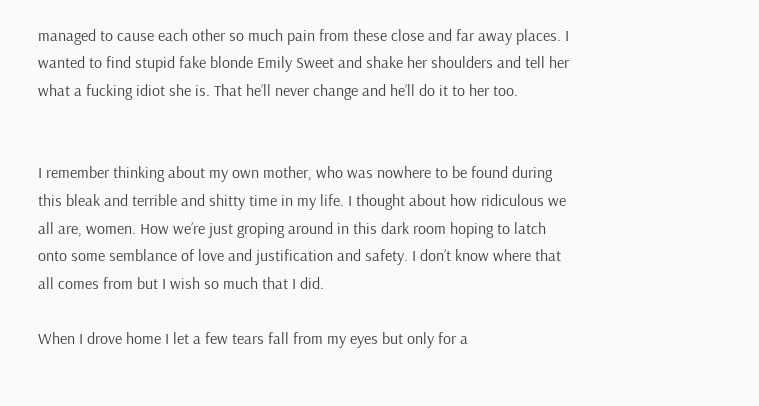managed to cause each other so much pain from these close and far away places. I wanted to find stupid fake blonde Emily Sweet and shake her shoulders and tell her what a fucking idiot she is. That he’ll never change and he’ll do it to her too.


I remember thinking about my own mother, who was nowhere to be found during this bleak and terrible and shitty time in my life. I thought about how ridiculous we all are, women. How we’re just groping around in this dark room hoping to latch onto some semblance of love and justification and safety. I don’t know where that all comes from but I wish so much that I did.

When I drove home I let a few tears fall from my eyes but only for a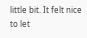little bit. It felt nice to let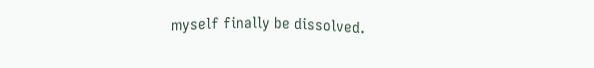myself finally be dissolved.